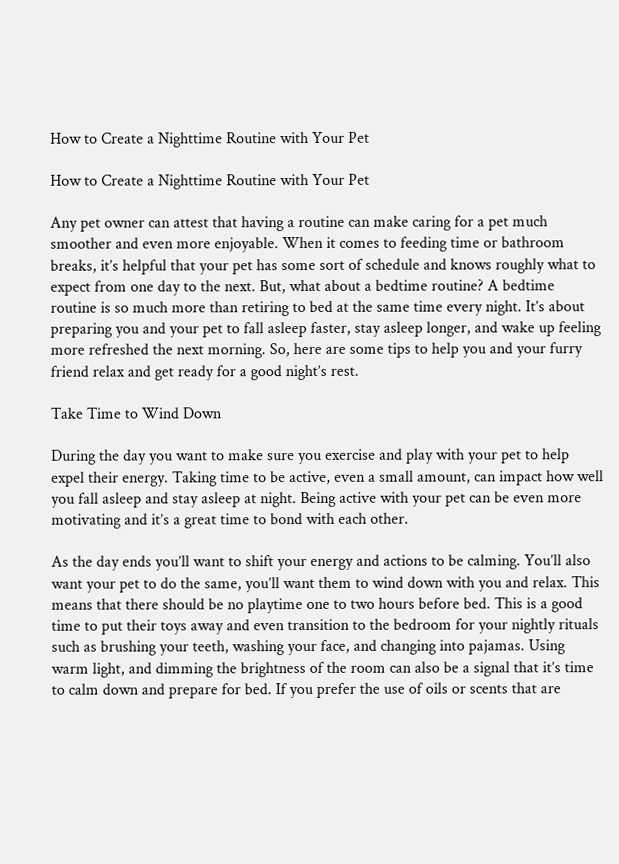How to Create a Nighttime Routine with Your Pet

How to Create a Nighttime Routine with Your Pet

Any pet owner can attest that having a routine can make caring for a pet much smoother and even more enjoyable. When it comes to feeding time or bathroom breaks, it’s helpful that your pet has some sort of schedule and knows roughly what to expect from one day to the next. But, what about a bedtime routine? A bedtime routine is so much more than retiring to bed at the same time every night. It’s about preparing you and your pet to fall asleep faster, stay asleep longer, and wake up feeling more refreshed the next morning. So, here are some tips to help you and your furry friend relax and get ready for a good night’s rest.

Take Time to Wind Down

During the day you want to make sure you exercise and play with your pet to help expel their energy. Taking time to be active, even a small amount, can impact how well you fall asleep and stay asleep at night. Being active with your pet can be even more motivating and it’s a great time to bond with each other.

As the day ends you’ll want to shift your energy and actions to be calming. You’ll also want your pet to do the same, you’ll want them to wind down with you and relax. This means that there should be no playtime one to two hours before bed. This is a good time to put their toys away and even transition to the bedroom for your nightly rituals such as brushing your teeth, washing your face, and changing into pajamas. Using warm light, and dimming the brightness of the room can also be a signal that it’s time to calm down and prepare for bed. If you prefer the use of oils or scents that are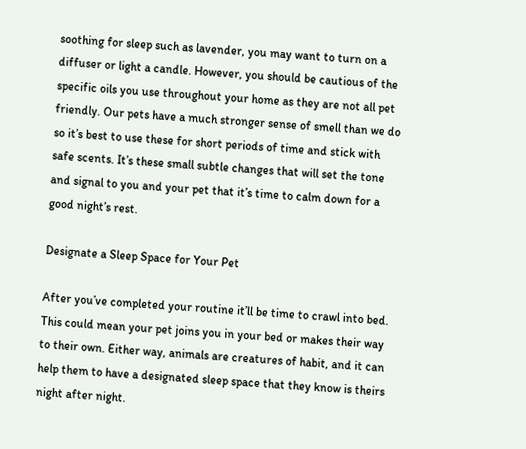soothing for sleep such as lavender, you may want to turn on a diffuser or light a candle. However, you should be cautious of the specific oils you use throughout your home as they are not all pet friendly. Our pets have a much stronger sense of smell than we do so it’s best to use these for short periods of time and stick with safe scents. It’s these small subtle changes that will set the tone and signal to you and your pet that it’s time to calm down for a good night’s rest.

Designate a Sleep Space for Your Pet

After you’ve completed your routine it’ll be time to crawl into bed. This could mean your pet joins you in your bed or makes their way to their own. Either way, animals are creatures of habit, and it can help them to have a designated sleep space that they know is theirs night after night.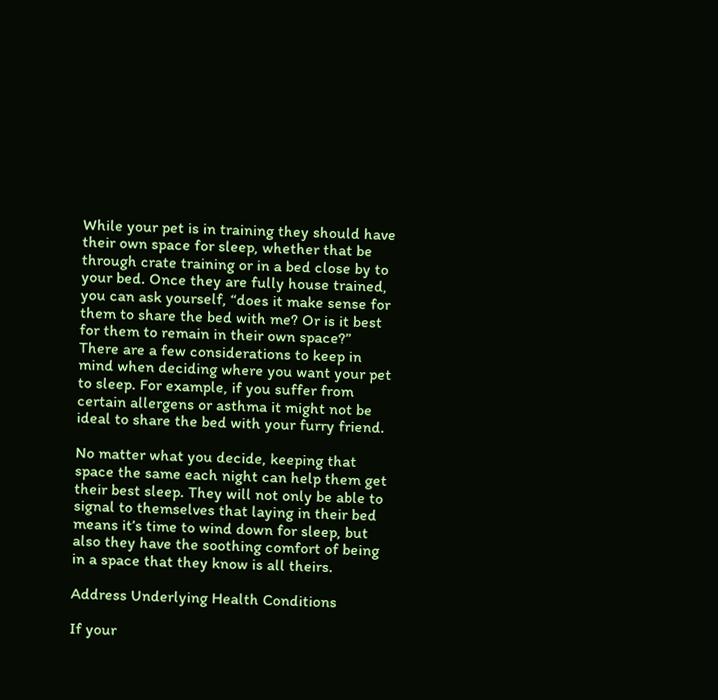While your pet is in training they should have their own space for sleep, whether that be through crate training or in a bed close by to your bed. Once they are fully house trained, you can ask yourself, “does it make sense for them to share the bed with me? Or is it best for them to remain in their own space?” There are a few considerations to keep in mind when deciding where you want your pet to sleep. For example, if you suffer from certain allergens or asthma it might not be ideal to share the bed with your furry friend.

No matter what you decide, keeping that space the same each night can help them get their best sleep. They will not only be able to signal to themselves that laying in their bed means it’s time to wind down for sleep, but also they have the soothing comfort of being in a space that they know is all theirs.

Address Underlying Health Conditions

If your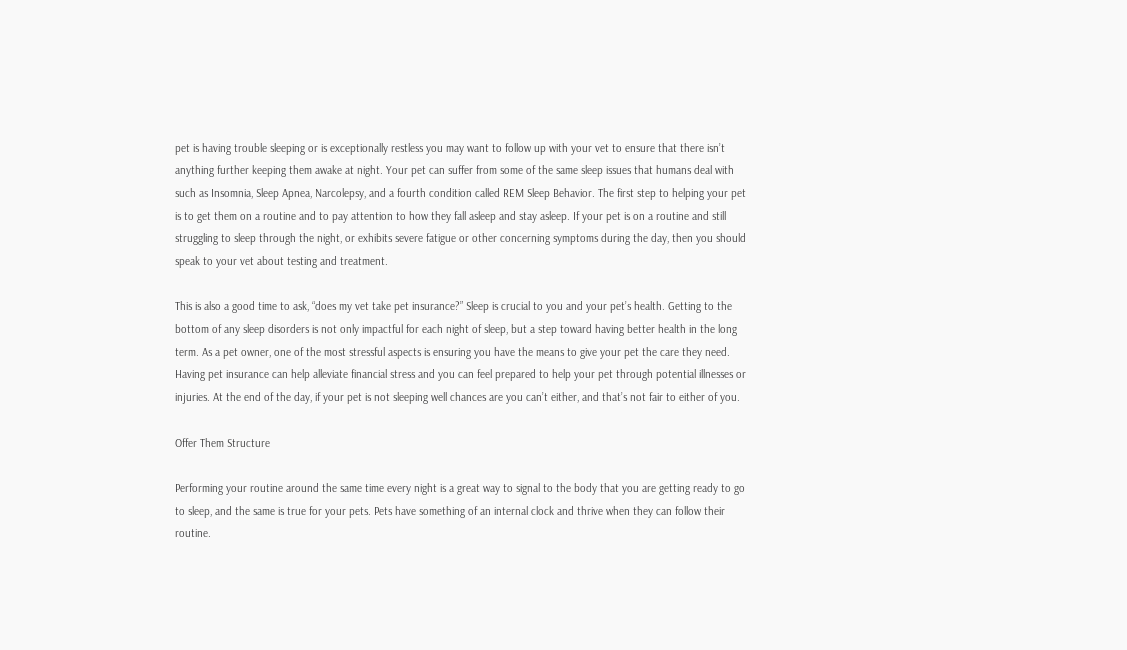pet is having trouble sleeping or is exceptionally restless you may want to follow up with your vet to ensure that there isn’t anything further keeping them awake at night. Your pet can suffer from some of the same sleep issues that humans deal with such as Insomnia, Sleep Apnea, Narcolepsy, and a fourth condition called REM Sleep Behavior. The first step to helping your pet is to get them on a routine and to pay attention to how they fall asleep and stay asleep. If your pet is on a routine and still struggling to sleep through the night, or exhibits severe fatigue or other concerning symptoms during the day, then you should speak to your vet about testing and treatment.

This is also a good time to ask, “does my vet take pet insurance?” Sleep is crucial to you and your pet’s health. Getting to the bottom of any sleep disorders is not only impactful for each night of sleep, but a step toward having better health in the long term. As a pet owner, one of the most stressful aspects is ensuring you have the means to give your pet the care they need. Having pet insurance can help alleviate financial stress and you can feel prepared to help your pet through potential illnesses or injuries. At the end of the day, if your pet is not sleeping well chances are you can’t either, and that’s not fair to either of you.

Offer Them Structure

Performing your routine around the same time every night is a great way to signal to the body that you are getting ready to go to sleep, and the same is true for your pets. Pets have something of an internal clock and thrive when they can follow their routine.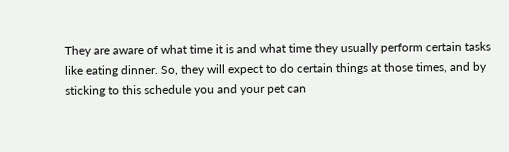They are aware of what time it is and what time they usually perform certain tasks like eating dinner. So, they will expect to do certain things at those times, and by sticking to this schedule you and your pet can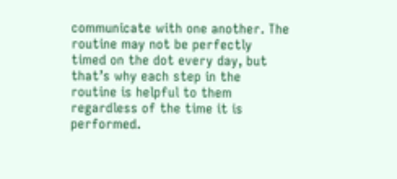communicate with one another. The routine may not be perfectly timed on the dot every day, but that’s why each step in the routine is helpful to them regardless of the time it is performed.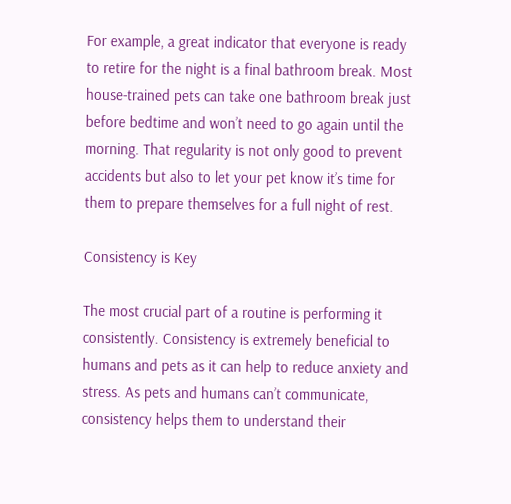For example, a great indicator that everyone is ready to retire for the night is a final bathroom break. Most house-trained pets can take one bathroom break just before bedtime and won’t need to go again until the morning. That regularity is not only good to prevent accidents but also to let your pet know it’s time for them to prepare themselves for a full night of rest.

Consistency is Key

The most crucial part of a routine is performing it consistently. Consistency is extremely beneficial to humans and pets as it can help to reduce anxiety and stress. As pets and humans can’t communicate, consistency helps them to understand their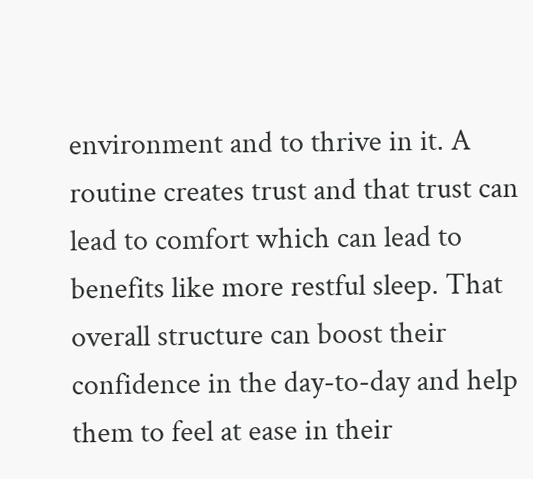environment and to thrive in it. A routine creates trust and that trust can lead to comfort which can lead to benefits like more restful sleep. That overall structure can boost their confidence in the day-to-day and help them to feel at ease in their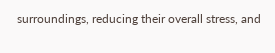surroundings, reducing their overall stress, and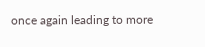once again leading to more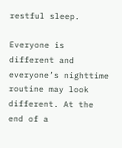restful sleep.

Everyone is different and everyone’s nighttime routine may look different. At the end of a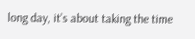long day, it’s about taking the time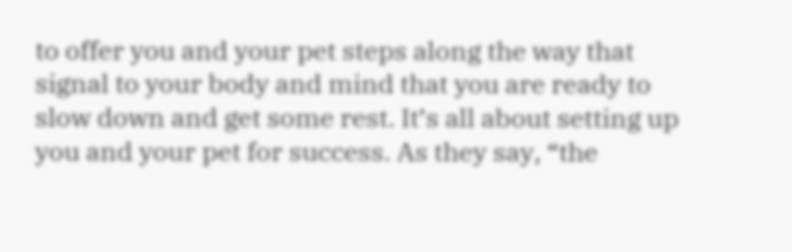to offer you and your pet steps along the way that signal to your body and mind that you are ready to slow down and get some rest. It’s all about setting up you and your pet for success. As they say, “the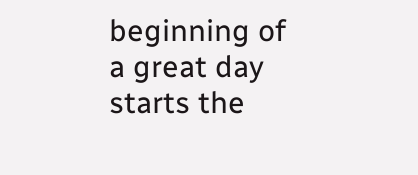beginning of a great day starts the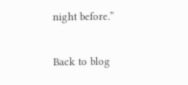night before.”

Back to blog